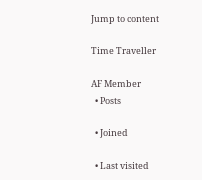Jump to content

Time Traveller

AF Member
  • Posts

  • Joined

  • Last visited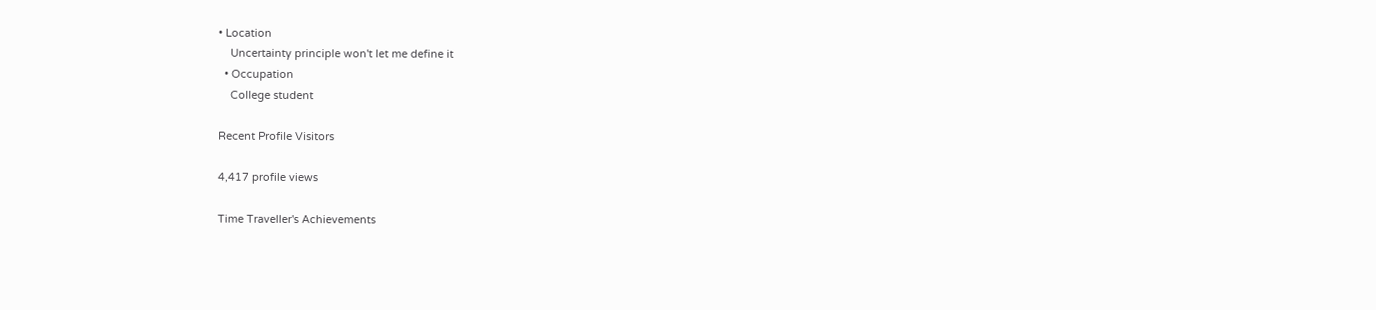• Location
    Uncertainty principle won't let me define it
  • Occupation
    College student

Recent Profile Visitors

4,417 profile views

Time Traveller's Achievements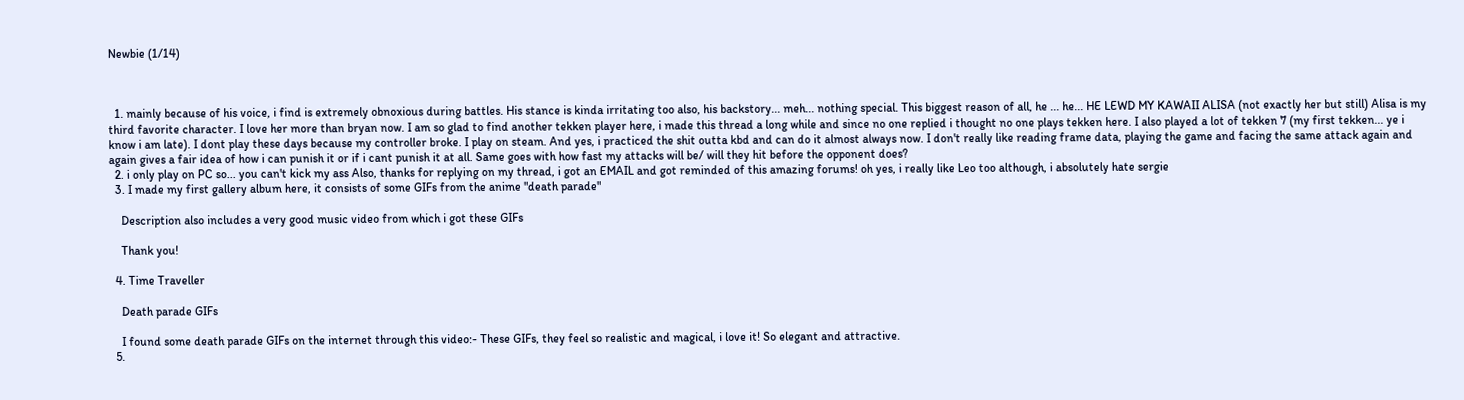Newbie (1/14)



  1. mainly because of his voice, i find is extremely obnoxious during battles. His stance is kinda irritating too also, his backstory... meh... nothing special. This biggest reason of all, he ... he... HE LEWD MY KAWAII ALISA (not exactly her but still) Alisa is my third favorite character. I love her more than bryan now. I am so glad to find another tekken player here, i made this thread a long while and since no one replied i thought no one plays tekken here. I also played a lot of tekken 7 (my first tekken... ye i know i am late). I dont play these days because my controller broke. I play on steam. And yes, i practiced the shit outta kbd and can do it almost always now. I don't really like reading frame data, playing the game and facing the same attack again and again gives a fair idea of how i can punish it or if i cant punish it at all. Same goes with how fast my attacks will be/ will they hit before the opponent does?
  2. i only play on PC so... you can't kick my ass Also, thanks for replying on my thread, i got an EMAIL and got reminded of this amazing forums! oh yes, i really like Leo too although, i absolutely hate sergie
  3. I made my first gallery album here, it consists of some GIFs from the anime "death parade"

    Description also includes a very good music video from which i got these GIFs

    Thank you!

  4. Time Traveller

    Death parade GIFs

    I found some death parade GIFs on the internet through this video:- These GIFs, they feel so realistic and magical, i love it! So elegant and attractive.
  5.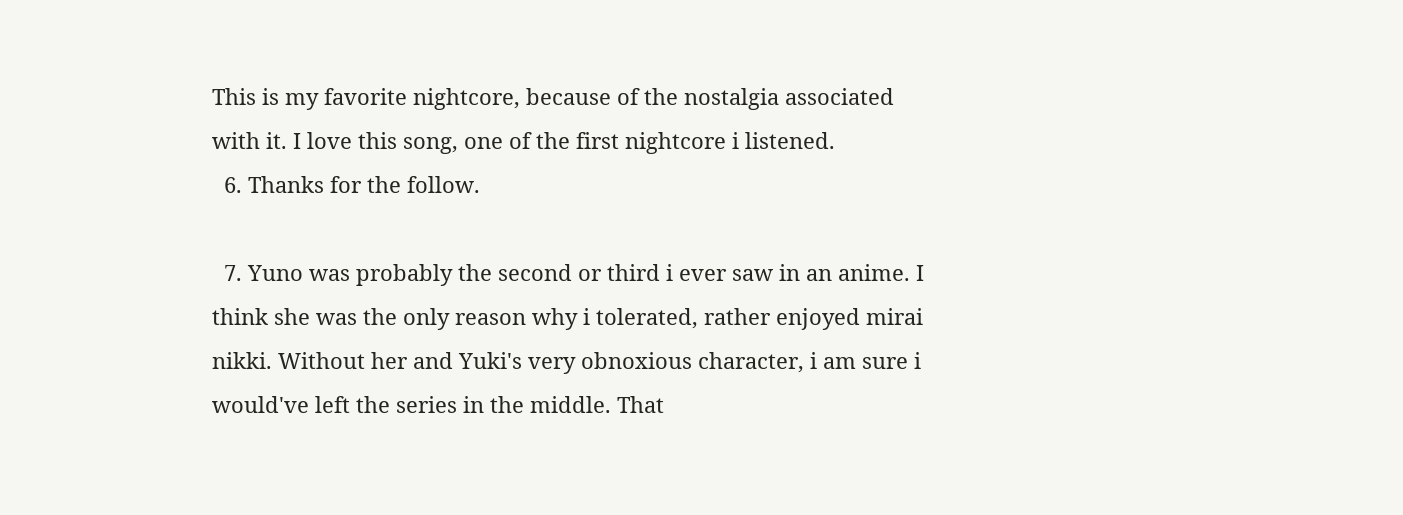This is my favorite nightcore, because of the nostalgia associated with it. I love this song, one of the first nightcore i listened.
  6. Thanks for the follow.

  7. Yuno was probably the second or third i ever saw in an anime. I think she was the only reason why i tolerated, rather enjoyed mirai nikki. Without her and Yuki's very obnoxious character, i am sure i would've left the series in the middle. That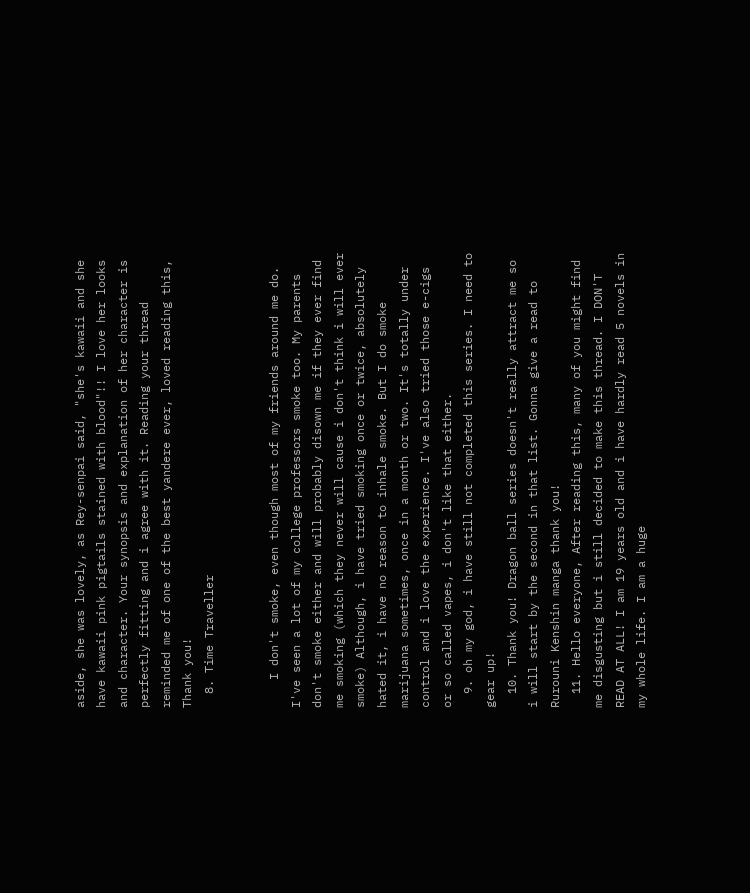aside, she was lovely, as Rey-senpai said, "she's kawaii and she have kawaii pink pigtails stained with blood"!! I love her looks and character. Your synopsis and explanation of her character is perfectly fitting and i agree with it. Reading your thread reminded me of one of the best yandere ever, loved reading this, Thank you!
  8. Time Traveller


    I don't smoke, even though most of my friends around me do. I've seen a lot of my college professors smoke too. My parents don't smoke either and will probably disown me if they ever find me smoking (which they never will cause i don't think i will ever smoke) Although, i have tried smoking once or twice, absolutely hated it, i have no reason to inhale smoke. But I do smoke marijuana sometimes, once in a month or two. It's totally under control and i love the experience. I've also tried those e-cigs or so called vapes, i don't like that either.
  9. oh my god, i have still not completed this series. I need to gear up!
  10. Thank you! Dragon ball series doesn't really attract me so i will start by the second in that list. Gonna give a read to Rurouni Kenshin manga thank you!
  11. Hello everyone, After reading this, many of you might find me disgusting but i still decided to make this thread. I DON'T READ AT ALL! I am 19 years old and i have hardly read 5 novels in my whole life. I am a huge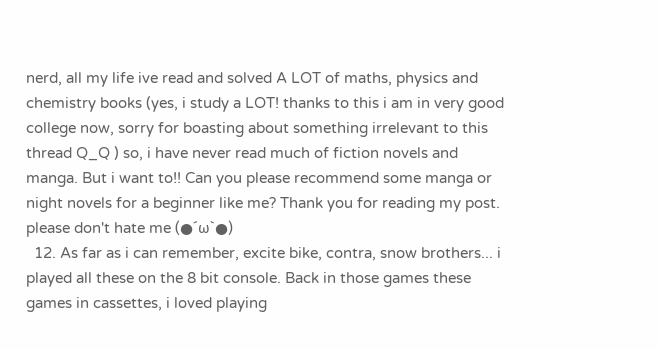nerd, all my life ive read and solved A LOT of maths, physics and chemistry books (yes, i study a LOT! thanks to this i am in very good college now, sorry for boasting about something irrelevant to this thread Q_Q ) so, i have never read much of fiction novels and manga. But i want to!! Can you please recommend some manga or night novels for a beginner like me? Thank you for reading my post. please don't hate me (●´ω`●)
  12. As far as i can remember, excite bike, contra, snow brothers... i played all these on the 8 bit console. Back in those games these games in cassettes, i loved playing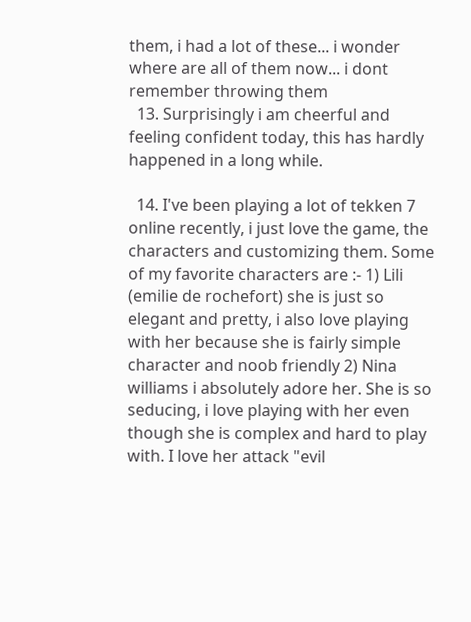them, i had a lot of these... i wonder where are all of them now... i dont remember throwing them
  13. Surprisingly i am cheerful and feeling confident today, this has hardly happened in a long while.

  14. I've been playing a lot of tekken 7 online recently, i just love the game, the characters and customizing them. Some of my favorite characters are :- 1) Lili (emilie de rochefort) she is just so elegant and pretty, i also love playing with her because she is fairly simple character and noob friendly 2) Nina williams i absolutely adore her. She is so seducing, i love playing with her even though she is complex and hard to play with. I love her attack "evil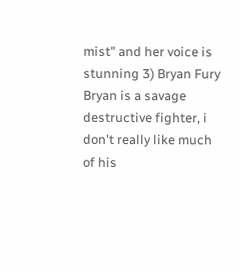mist" and her voice is stunning 3) Bryan Fury Bryan is a savage destructive fighter, i don't really like much of his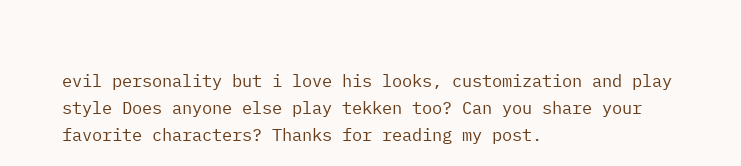evil personality but i love his looks, customization and play style Does anyone else play tekken too? Can you share your favorite characters? Thanks for reading my post.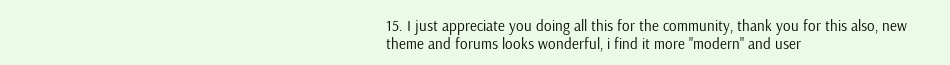15. I just appreciate you doing all this for the community, thank you for this also, new theme and forums looks wonderful, i find it more "modern" and user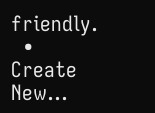friendly.
  • Create New...